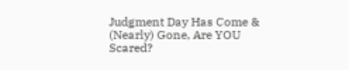Judgment Day Has Come & (Nearly) Gone, Are YOU Scared?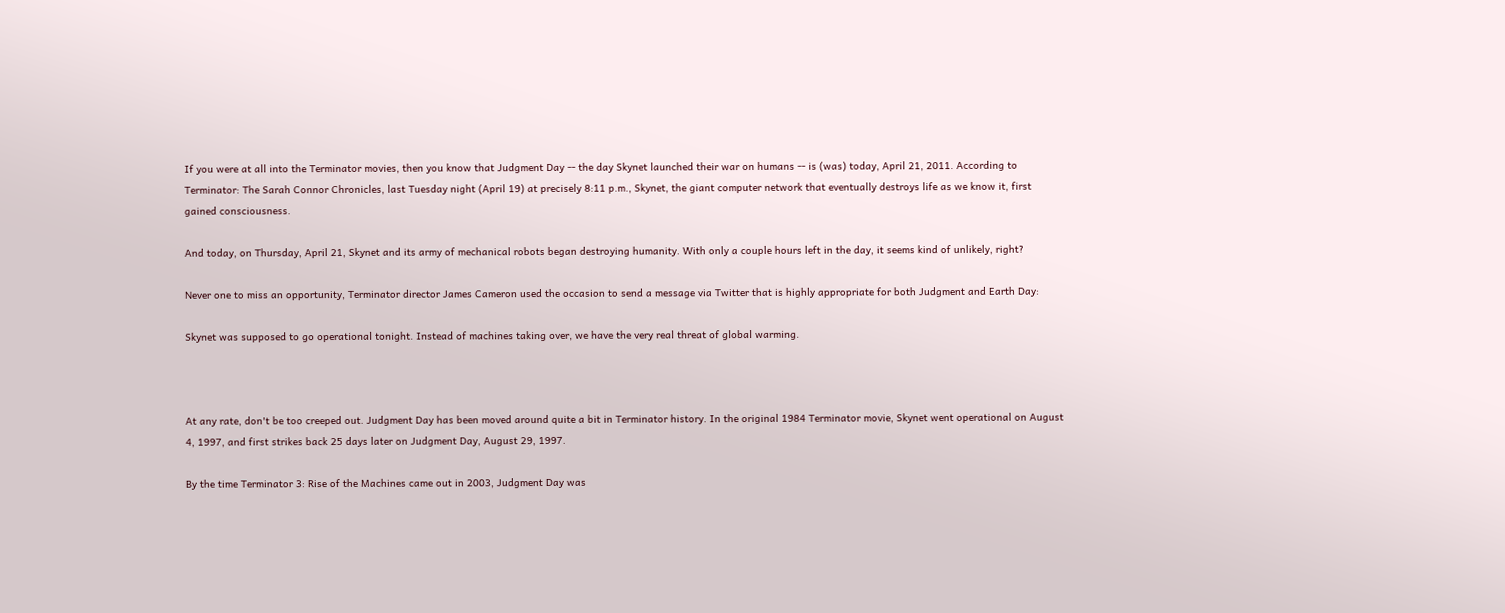If you were at all into the Terminator movies, then you know that Judgment Day -- the day Skynet launched their war on humans -- is (was) today, April 21, 2011. According to Terminator: The Sarah Connor Chronicles, last Tuesday night (April 19) at precisely 8:11 p.m., Skynet, the giant computer network that eventually destroys life as we know it, first gained consciousness.

And today, on Thursday, April 21, Skynet and its army of mechanical robots began destroying humanity. With only a couple hours left in the day, it seems kind of unlikely, right?

Never one to miss an opportunity, Terminator director James Cameron used the occasion to send a message via Twitter that is highly appropriate for both Judgment and Earth Day:

Skynet was supposed to go operational tonight. Instead of machines taking over, we have the very real threat of global warming.



At any rate, don't be too creeped out. Judgment Day has been moved around quite a bit in Terminator history. In the original 1984 Terminator movie, Skynet went operational on August 4, 1997, and first strikes back 25 days later on Judgment Day, August 29, 1997.

By the time Terminator 3: Rise of the Machines came out in 2003, Judgment Day was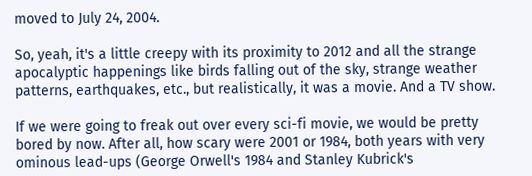moved to July 24, 2004.

So, yeah, it's a little creepy with its proximity to 2012 and all the strange apocalyptic happenings like birds falling out of the sky, strange weather patterns, earthquakes, etc., but realistically, it was a movie. And a TV show.

If we were going to freak out over every sci-fi movie, we would be pretty bored by now. After all, how scary were 2001 or 1984, both years with very ominous lead-ups (George Orwell's 1984 and Stanley Kubrick's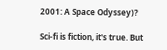2001: A Space Odyssey)?

Sci-fi is fiction, it's true. But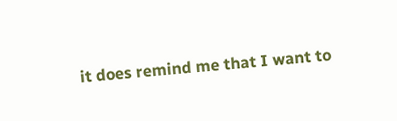it does remind me that I want to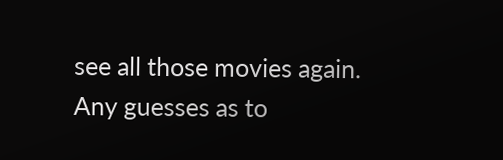see all those movies again. Any guesses as to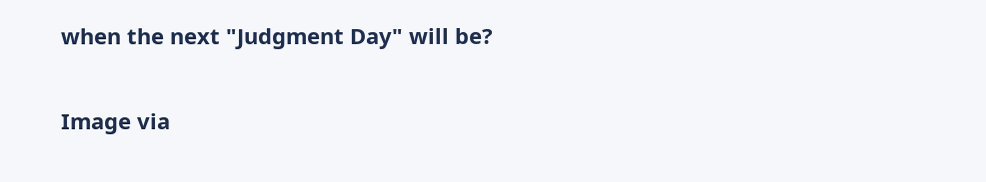when the next "Judgment Day" will be?


Image via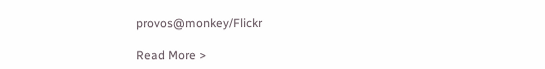provos@monkey/Flickr

Read More >